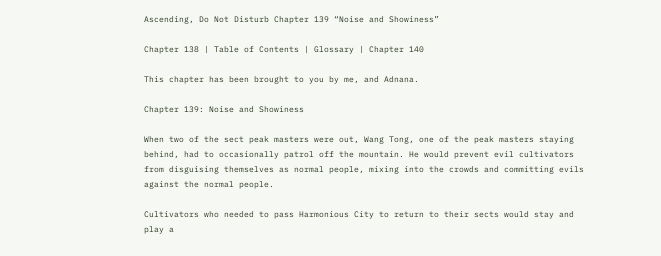Ascending, Do Not Disturb Chapter 139 “Noise and Showiness”

Chapter 138 | Table of Contents | Glossary | Chapter 140

This chapter has been brought to you by me, and Adnana.

Chapter 139: Noise and Showiness

When two of the sect peak masters were out, Wang Tong, one of the peak masters staying behind, had to occasionally patrol off the mountain. He would prevent evil cultivators from disguising themselves as normal people, mixing into the crowds and committing evils against the normal people.

Cultivators who needed to pass Harmonious City to return to their sects would stay and play a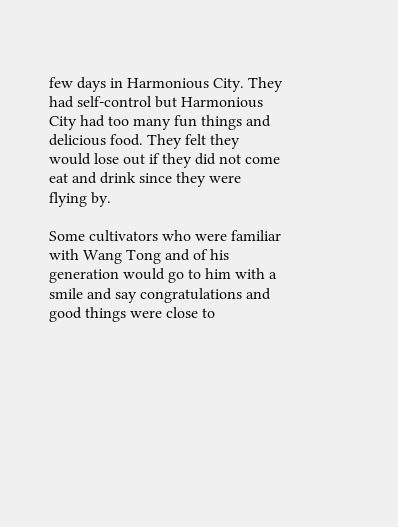few days in Harmonious City. They had self-control but Harmonious City had too many fun things and delicious food. They felt they would lose out if they did not come eat and drink since they were flying by.

Some cultivators who were familiar with Wang Tong and of his generation would go to him with a smile and say congratulations and good things were close to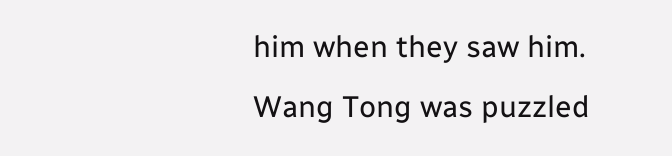him when they saw him. Wang Tong was puzzled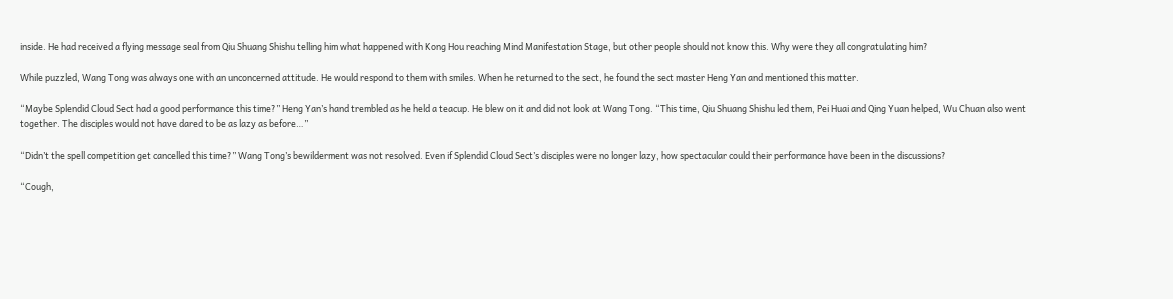inside. He had received a flying message seal from Qiu Shuang Shishu telling him what happened with Kong Hou reaching Mind Manifestation Stage, but other people should not know this. Why were they all congratulating him?

While puzzled, Wang Tong was always one with an unconcerned attitude. He would respond to them with smiles. When he returned to the sect, he found the sect master Heng Yan and mentioned this matter.

“Maybe Splendid Cloud Sect had a good performance this time?” Heng Yan’s hand trembled as he held a teacup. He blew on it and did not look at Wang Tong. “This time, Qiu Shuang Shishu led them, Pei Huai and Qing Yuan helped, Wu Chuan also went together. The disciples would not have dared to be as lazy as before…”

“Didn’t the spell competition get cancelled this time?” Wang Tong’s bewilderment was not resolved. Even if Splendid Cloud Sect’s disciples were no longer lazy, how spectacular could their performance have been in the discussions?

“Cough,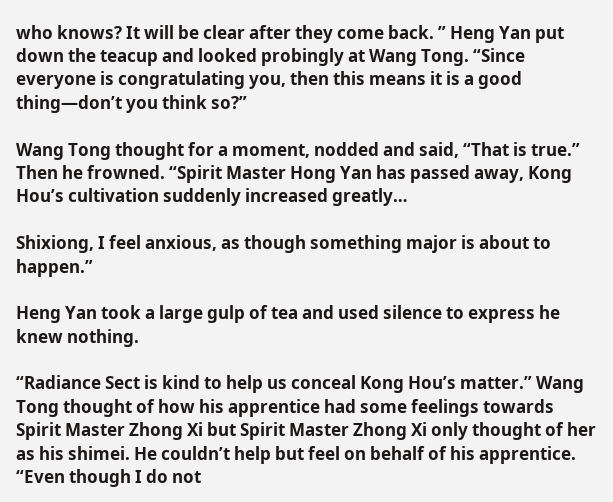who knows? It will be clear after they come back. ” Heng Yan put down the teacup and looked probingly at Wang Tong. “Since everyone is congratulating you, then this means it is a good thing—don’t you think so?”

Wang Tong thought for a moment, nodded and said, “That is true.” Then he frowned. “Spirit Master Hong Yan has passed away, Kong Hou’s cultivation suddenly increased greatly…

Shixiong, I feel anxious, as though something major is about to happen.”

Heng Yan took a large gulp of tea and used silence to express he knew nothing.

“Radiance Sect is kind to help us conceal Kong Hou’s matter.” Wang Tong thought of how his apprentice had some feelings towards Spirit Master Zhong Xi but Spirit Master Zhong Xi only thought of her as his shimei. He couldn’t help but feel on behalf of his apprentice. “Even though I do not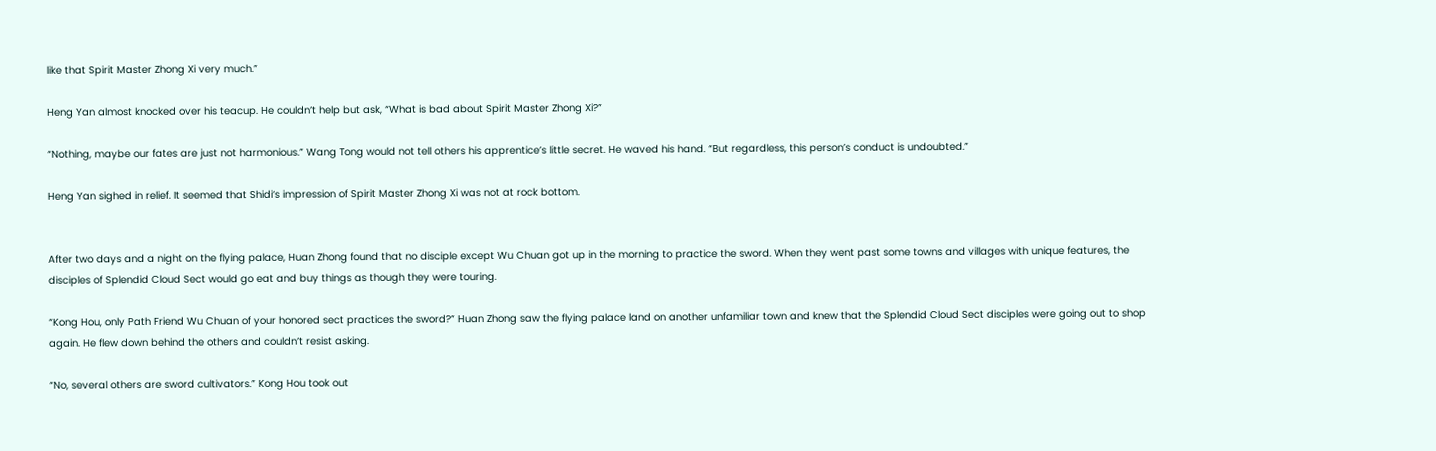like that Spirit Master Zhong Xi very much.”

Heng Yan almost knocked over his teacup. He couldn’t help but ask, “What is bad about Spirit Master Zhong Xi?”

“Nothing, maybe our fates are just not harmonious.” Wang Tong would not tell others his apprentice’s little secret. He waved his hand. “But regardless, this person’s conduct is undoubted.”

Heng Yan sighed in relief. It seemed that Shidi‘s impression of Spirit Master Zhong Xi was not at rock bottom.


After two days and a night on the flying palace, Huan Zhong found that no disciple except Wu Chuan got up in the morning to practice the sword. When they went past some towns and villages with unique features, the disciples of Splendid Cloud Sect would go eat and buy things as though they were touring.

“Kong Hou, only Path Friend Wu Chuan of your honored sect practices the sword?” Huan Zhong saw the flying palace land on another unfamiliar town and knew that the Splendid Cloud Sect disciples were going out to shop again. He flew down behind the others and couldn’t resist asking.

“No, several others are sword cultivators.” Kong Hou took out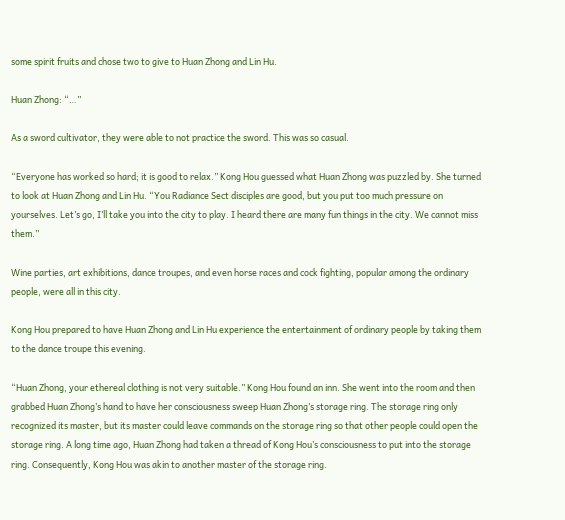some spirit fruits and chose two to give to Huan Zhong and Lin Hu.

Huan Zhong: “…”

As a sword cultivator, they were able to not practice the sword. This was so casual.

“Everyone has worked so hard; it is good to relax.” Kong Hou guessed what Huan Zhong was puzzled by. She turned to look at Huan Zhong and Lin Hu. “You Radiance Sect disciples are good, but you put too much pressure on yourselves. Let’s go, I’ll take you into the city to play. I heard there are many fun things in the city. We cannot miss them.”

Wine parties, art exhibitions, dance troupes, and even horse races and cock fighting, popular among the ordinary people, were all in this city.

Kong Hou prepared to have Huan Zhong and Lin Hu experience the entertainment of ordinary people by taking them to the dance troupe this evening.

“Huan Zhong, your ethereal clothing is not very suitable.” Kong Hou found an inn. She went into the room and then grabbed Huan Zhong’s hand to have her consciousness sweep Huan Zhong’s storage ring. The storage ring only recognized its master, but its master could leave commands on the storage ring so that other people could open the storage ring. A long time ago, Huan Zhong had taken a thread of Kong Hou’s consciousness to put into the storage ring. Consequently, Kong Hou was akin to another master of the storage ring.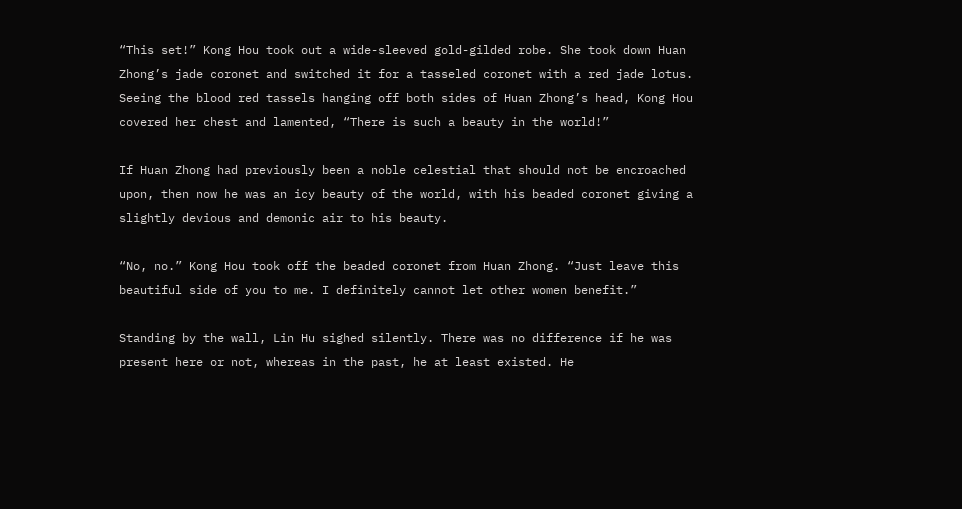“This set!” Kong Hou took out a wide-sleeved gold-gilded robe. She took down Huan Zhong’s jade coronet and switched it for a tasseled coronet with a red jade lotus. Seeing the blood red tassels hanging off both sides of Huan Zhong’s head, Kong Hou covered her chest and lamented, “There is such a beauty in the world!”

If Huan Zhong had previously been a noble celestial that should not be encroached upon, then now he was an icy beauty of the world, with his beaded coronet giving a slightly devious and demonic air to his beauty.

“No, no.” Kong Hou took off the beaded coronet from Huan Zhong. “Just leave this beautiful side of you to me. I definitely cannot let other women benefit.”

Standing by the wall, Lin Hu sighed silently. There was no difference if he was present here or not, whereas in the past, he at least existed. He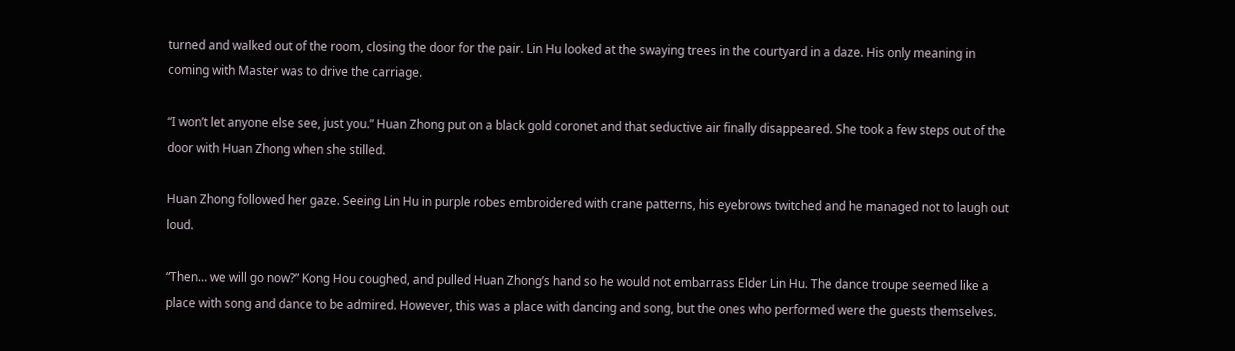turned and walked out of the room, closing the door for the pair. Lin Hu looked at the swaying trees in the courtyard in a daze. His only meaning in coming with Master was to drive the carriage.

“I won’t let anyone else see, just you.” Huan Zhong put on a black gold coronet and that seductive air finally disappeared. She took a few steps out of the door with Huan Zhong when she stilled.

Huan Zhong followed her gaze. Seeing Lin Hu in purple robes embroidered with crane patterns, his eyebrows twitched and he managed not to laugh out loud.

“Then… we will go now?” Kong Hou coughed, and pulled Huan Zhong’s hand so he would not embarrass Elder Lin Hu. The dance troupe seemed like a place with song and dance to be admired. However, this was a place with dancing and song, but the ones who performed were the guests themselves.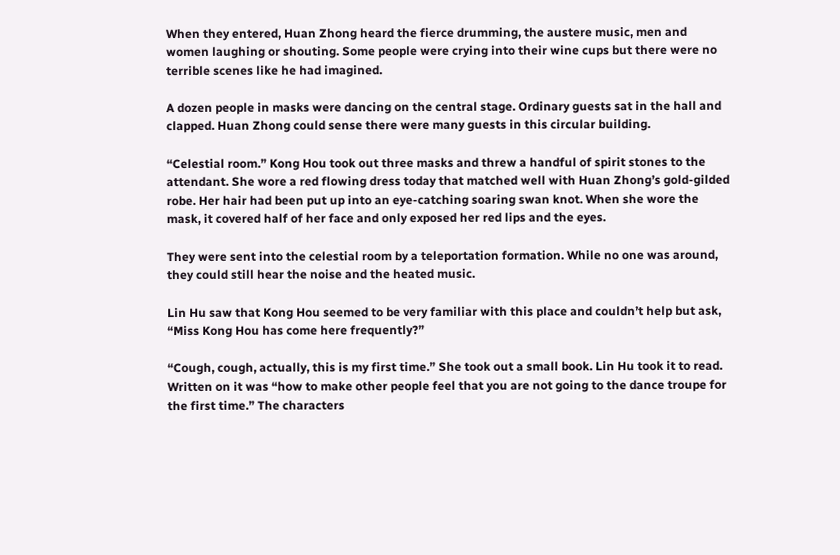When they entered, Huan Zhong heard the fierce drumming, the austere music, men and women laughing or shouting. Some people were crying into their wine cups but there were no terrible scenes like he had imagined.

A dozen people in masks were dancing on the central stage. Ordinary guests sat in the hall and clapped. Huan Zhong could sense there were many guests in this circular building.

“Celestial room.” Kong Hou took out three masks and threw a handful of spirit stones to the attendant. She wore a red flowing dress today that matched well with Huan Zhong’s gold-gilded robe. Her hair had been put up into an eye-catching soaring swan knot. When she wore the mask, it covered half of her face and only exposed her red lips and the eyes.

They were sent into the celestial room by a teleportation formation. While no one was around, they could still hear the noise and the heated music.

Lin Hu saw that Kong Hou seemed to be very familiar with this place and couldn’t help but ask, “Miss Kong Hou has come here frequently?”

“Cough, cough, actually, this is my first time.” She took out a small book. Lin Hu took it to read. Written on it was “how to make other people feel that you are not going to the dance troupe for the first time.” The characters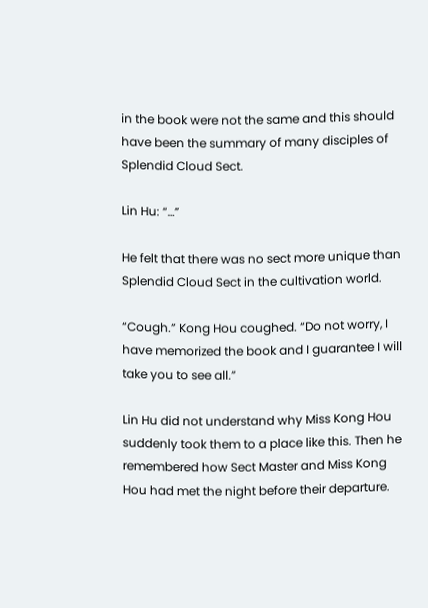in the book were not the same and this should have been the summary of many disciples of Splendid Cloud Sect.

Lin Hu: “…”

He felt that there was no sect more unique than Splendid Cloud Sect in the cultivation world.

“Cough.” Kong Hou coughed. “Do not worry, I have memorized the book and I guarantee I will take you to see all.”

Lin Hu did not understand why Miss Kong Hou suddenly took them to a place like this. Then he remembered how Sect Master and Miss Kong Hou had met the night before their departure.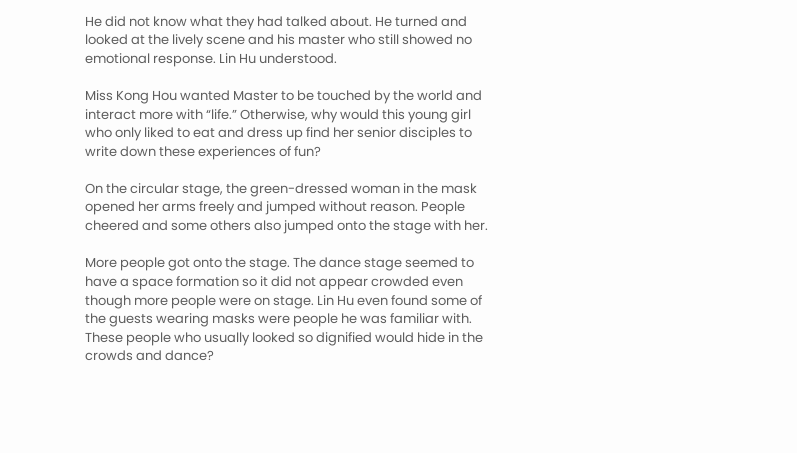He did not know what they had talked about. He turned and looked at the lively scene and his master who still showed no emotional response. Lin Hu understood.

Miss Kong Hou wanted Master to be touched by the world and interact more with “life.” Otherwise, why would this young girl who only liked to eat and dress up find her senior disciples to write down these experiences of fun?

On the circular stage, the green-dressed woman in the mask opened her arms freely and jumped without reason. People cheered and some others also jumped onto the stage with her.

More people got onto the stage. The dance stage seemed to have a space formation so it did not appear crowded even though more people were on stage. Lin Hu even found some of the guests wearing masks were people he was familiar with. These people who usually looked so dignified would hide in the crowds and dance?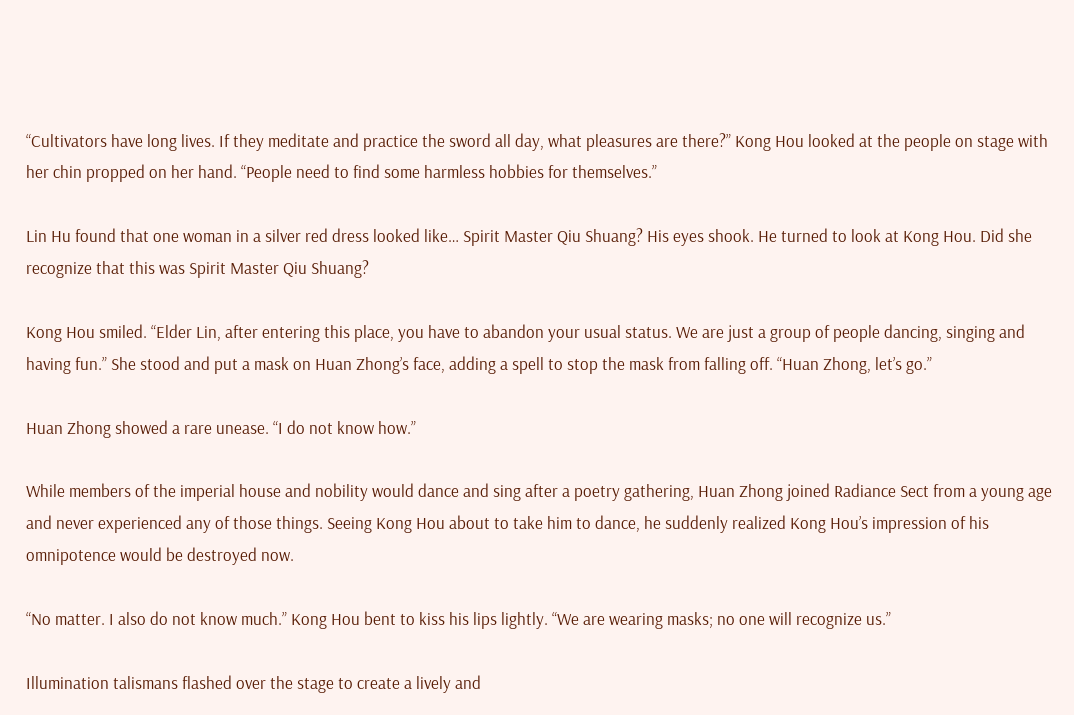“Cultivators have long lives. If they meditate and practice the sword all day, what pleasures are there?” Kong Hou looked at the people on stage with her chin propped on her hand. “People need to find some harmless hobbies for themselves.”

Lin Hu found that one woman in a silver red dress looked like… Spirit Master Qiu Shuang? His eyes shook. He turned to look at Kong Hou. Did she recognize that this was Spirit Master Qiu Shuang?

Kong Hou smiled. “Elder Lin, after entering this place, you have to abandon your usual status. We are just a group of people dancing, singing and having fun.” She stood and put a mask on Huan Zhong’s face, adding a spell to stop the mask from falling off. “Huan Zhong, let’s go.”

Huan Zhong showed a rare unease. “I do not know how.”

While members of the imperial house and nobility would dance and sing after a poetry gathering, Huan Zhong joined Radiance Sect from a young age and never experienced any of those things. Seeing Kong Hou about to take him to dance, he suddenly realized Kong Hou’s impression of his omnipotence would be destroyed now.

“No matter. I also do not know much.” Kong Hou bent to kiss his lips lightly. “We are wearing masks; no one will recognize us.”

Illumination talismans flashed over the stage to create a lively and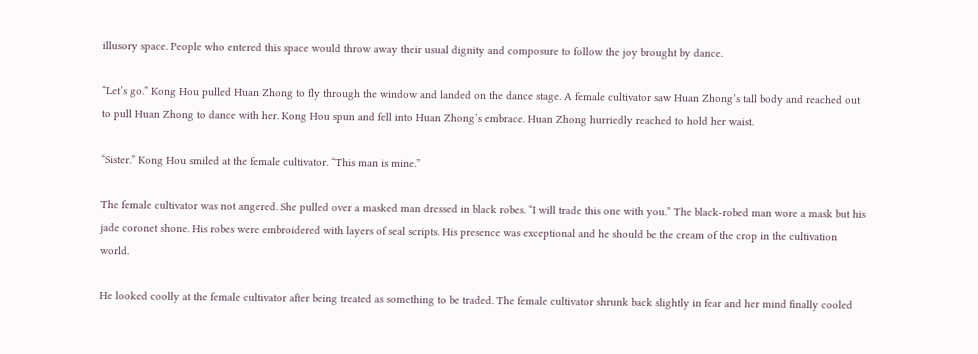illusory space. People who entered this space would throw away their usual dignity and composure to follow the joy brought by dance.

“Let’s go.” Kong Hou pulled Huan Zhong to fly through the window and landed on the dance stage. A female cultivator saw Huan Zhong’s tall body and reached out to pull Huan Zhong to dance with her. Kong Hou spun and fell into Huan Zhong’s embrace. Huan Zhong hurriedly reached to hold her waist.

“Sister.” Kong Hou smiled at the female cultivator. “This man is mine.”

The female cultivator was not angered. She pulled over a masked man dressed in black robes. “I will trade this one with you.” The black-robed man wore a mask but his jade coronet shone. His robes were embroidered with layers of seal scripts. His presence was exceptional and he should be the cream of the crop in the cultivation world.

He looked coolly at the female cultivator after being treated as something to be traded. The female cultivator shrunk back slightly in fear and her mind finally cooled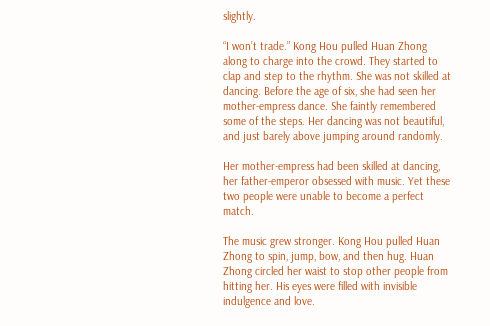slightly.

“I won’t trade.” Kong Hou pulled Huan Zhong along to charge into the crowd. They started to clap and step to the rhythm. She was not skilled at dancing. Before the age of six, she had seen her mother-empress dance. She faintly remembered some of the steps. Her dancing was not beautiful, and just barely above jumping around randomly.

Her mother-empress had been skilled at dancing, her father-emperor obsessed with music. Yet these two people were unable to become a perfect match.

The music grew stronger. Kong Hou pulled Huan Zhong to spin, jump, bow, and then hug. Huan Zhong circled her waist to stop other people from hitting her. His eyes were filled with invisible indulgence and love.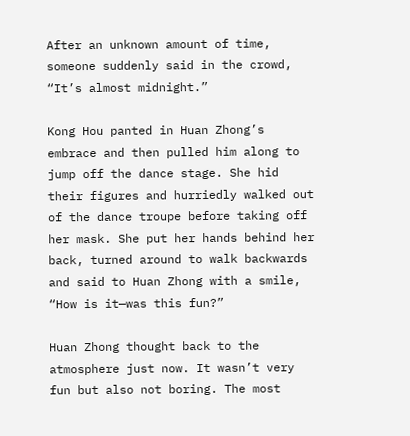After an unknown amount of time, someone suddenly said in the crowd, “It’s almost midnight.”

Kong Hou panted in Huan Zhong’s embrace and then pulled him along to jump off the dance stage. She hid their figures and hurriedly walked out of the dance troupe before taking off her mask. She put her hands behind her back, turned around to walk backwards and said to Huan Zhong with a smile, “How is it—was this fun?”

Huan Zhong thought back to the atmosphere just now. It wasn’t very fun but also not boring. The most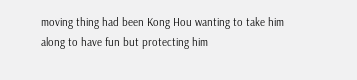moving thing had been Kong Hou wanting to take him along to have fun but protecting him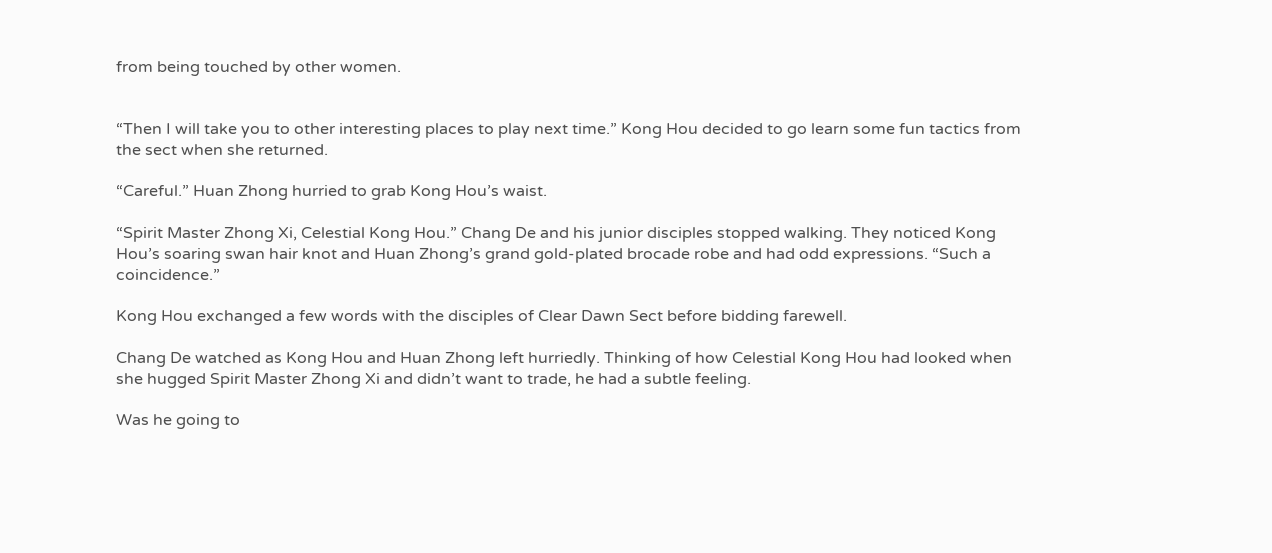from being touched by other women.


“Then I will take you to other interesting places to play next time.” Kong Hou decided to go learn some fun tactics from the sect when she returned.

“Careful.” Huan Zhong hurried to grab Kong Hou’s waist.

“Spirit Master Zhong Xi, Celestial Kong Hou.” Chang De and his junior disciples stopped walking. They noticed Kong Hou’s soaring swan hair knot and Huan Zhong’s grand gold-plated brocade robe and had odd expressions. “Such a coincidence.”

Kong Hou exchanged a few words with the disciples of Clear Dawn Sect before bidding farewell.

Chang De watched as Kong Hou and Huan Zhong left hurriedly. Thinking of how Celestial Kong Hou had looked when she hugged Spirit Master Zhong Xi and didn’t want to trade, he had a subtle feeling.

Was he going to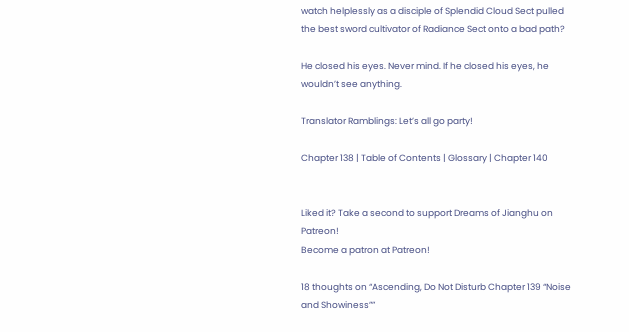watch helplessly as a disciple of Splendid Cloud Sect pulled the best sword cultivator of Radiance Sect onto a bad path?

He closed his eyes. Never mind. If he closed his eyes, he wouldn’t see anything.

Translator Ramblings: Let’s all go party!

Chapter 138 | Table of Contents | Glossary | Chapter 140


Liked it? Take a second to support Dreams of Jianghu on Patreon!
Become a patron at Patreon!

18 thoughts on “Ascending, Do Not Disturb Chapter 139 “Noise and Showiness””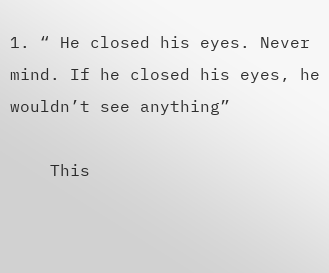1. “ He closed his eyes. Never mind. If he closed his eyes, he wouldn’t see anything”

    This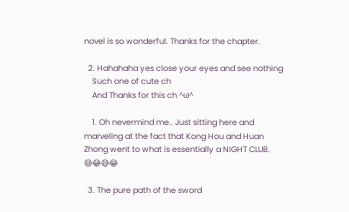novel is so wonderful. Thanks for the chapter.

  2. Hahahaha yes close your eyes and see nothing
    Such one of cute ch
    And Thanks for this ch ^ω^

    1. Oh nevermind me.. Just sitting here and marveling at the fact that Kong Hou and Huan Zhong went to what is essentially a NIGHT CLUB. 😅😂😅😂

  3. The pure path of the sword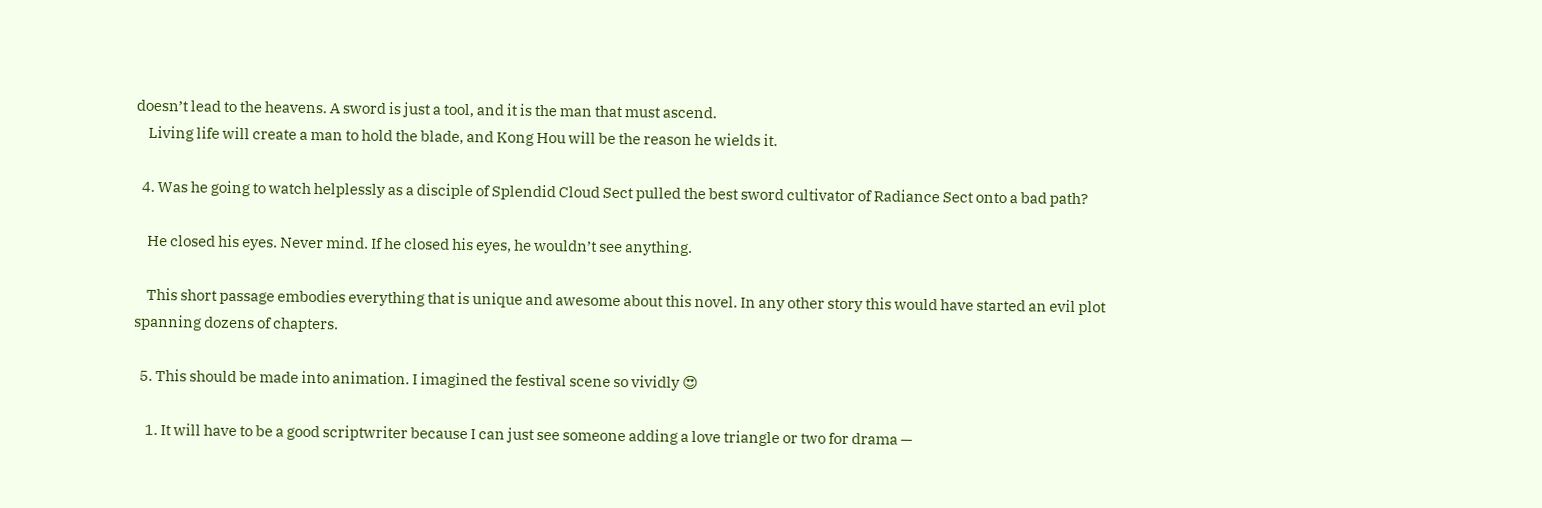doesn’t lead to the heavens. A sword is just a tool, and it is the man that must ascend.
    Living life will create a man to hold the blade, and Kong Hou will be the reason he wields it.

  4. Was he going to watch helplessly as a disciple of Splendid Cloud Sect pulled the best sword cultivator of Radiance Sect onto a bad path?

    He closed his eyes. Never mind. If he closed his eyes, he wouldn’t see anything.

    This short passage embodies everything that is unique and awesome about this novel. In any other story this would have started an evil plot spanning dozens of chapters.

  5. This should be made into animation. I imagined the festival scene so vividly 😍

    1. It will have to be a good scriptwriter because I can just see someone adding a love triangle or two for drama —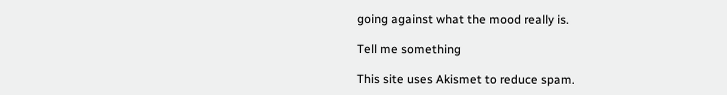going against what the mood really is.

Tell me something

This site uses Akismet to reduce spam.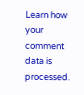Learn how your comment data is processed.